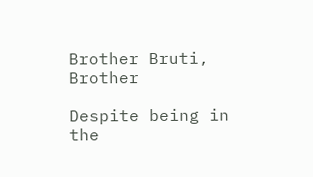Brother Bruti, Brother

Despite being in the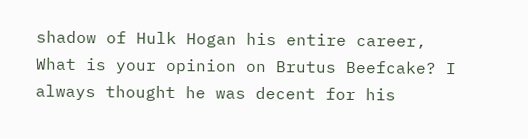shadow of Hulk Hogan his entire career, What is your opinion on Brutus Beefcake? I always thought he was decent for his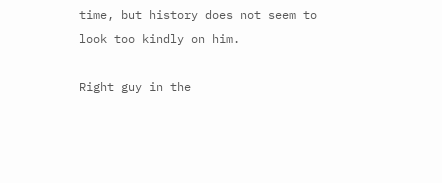time, but history does not seem to look too kindly on him.

Right guy in the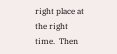right place at the right time.  Then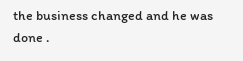the business changed and he was done .